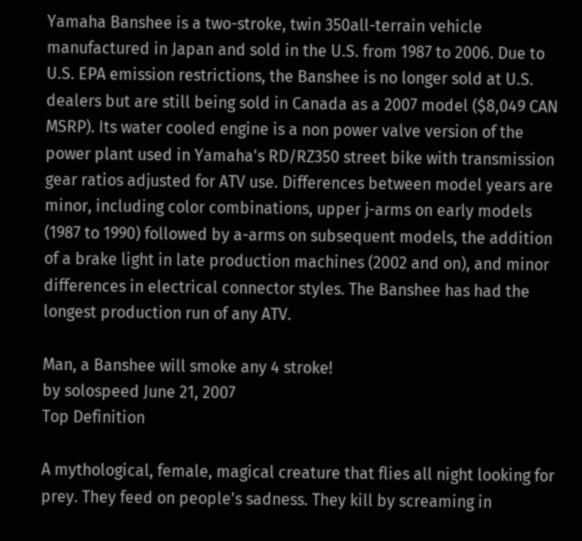Yamaha Banshee is a two-stroke, twin 350all-terrain vehicle manufactured in Japan and sold in the U.S. from 1987 to 2006. Due to U.S. EPA emission restrictions, the Banshee is no longer sold at U.S. dealers but are still being sold in Canada as a 2007 model ($8,049 CAN MSRP). Its water cooled engine is a non power valve version of the power plant used in Yamaha's RD/RZ350 street bike with transmission gear ratios adjusted for ATV use. Differences between model years are minor, including color combinations, upper j-arms on early models (1987 to 1990) followed by a-arms on subsequent models, the addition of a brake light in late production machines (2002 and on), and minor differences in electrical connector styles. The Banshee has had the longest production run of any ATV.

Man, a Banshee will smoke any 4 stroke!
by solospeed June 21, 2007
Top Definition

A mythological, female, magical creature that flies all night looking for prey. They feed on people's sadness. They kill by screaming in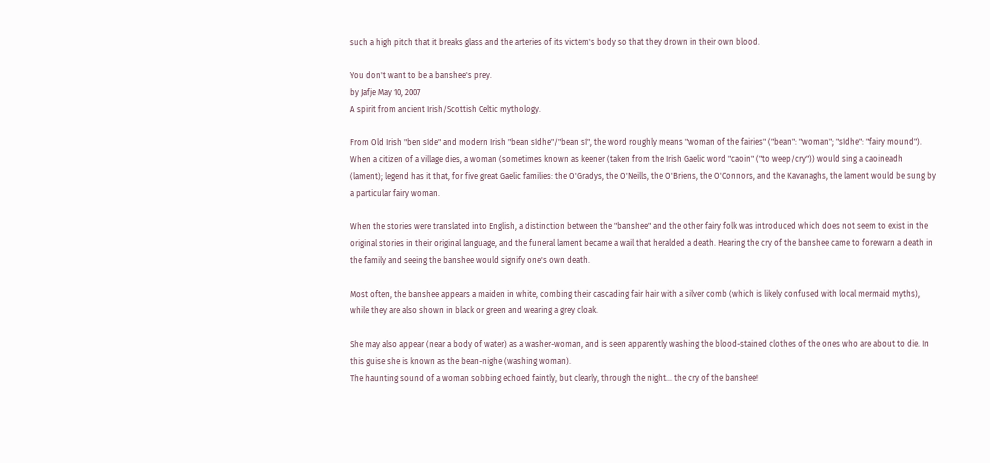such a high pitch that it breaks glass and the arteries of its victem's body so that they drown in their own blood.

You don't want to be a banshee's prey.
by Jafje May 10, 2007
A spirit from ancient Irish/Scottish Celtic mythology.

From Old Irish "ben síde" and modern Irish "bean sídhe"/"bean sí", the word roughly means "woman of the fairies" ("bean": "woman"; "sídhe": "fairy mound"). When a citizen of a village dies, a woman (sometimes known as keener (taken from the Irish Gaelic word "caoin" ("to weep/cry")) would sing a caoineadh (lament); legend has it that, for five great Gaelic families: the O'Gradys, the O'Neills, the O'Briens, the O'Connors, and the Kavanaghs, the lament would be sung by a particular fairy woman.

When the stories were translated into English, a distinction between the "banshee" and the other fairy folk was introduced which does not seem to exist in the original stories in their original language, and the funeral lament became a wail that heralded a death. Hearing the cry of the banshee came to forewarn a death in the family and seeing the banshee would signify one's own death.

Most often, the banshee appears a maiden in white, combing their cascading fair hair with a silver comb (which is likely confused with local mermaid myths), while they are also shown in black or green and wearing a grey cloak.

She may also appear (near a body of water) as a washer-woman, and is seen apparently washing the blood-stained clothes of the ones who are about to die. In this guise she is known as the bean-nighe (washing woman).
The haunting sound of a woman sobbing echoed faintly, but clearly, through the night... the cry of the banshee!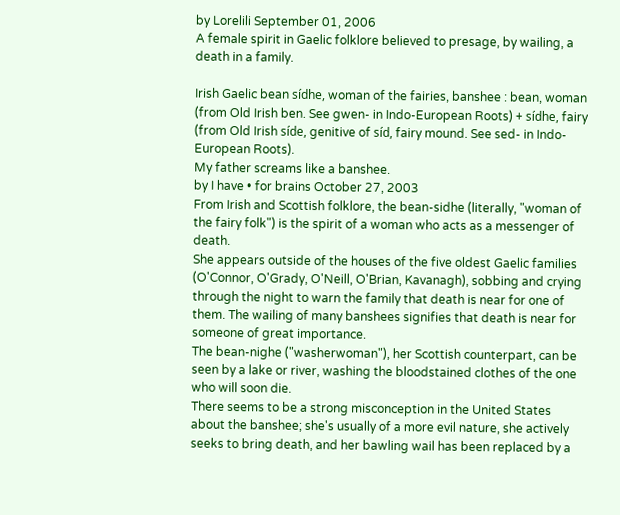by Lorelili September 01, 2006
A female spirit in Gaelic folklore believed to presage, by wailing, a death in a family.

Irish Gaelic bean sídhe, woman of the fairies, banshee : bean, woman (from Old Irish ben. See gwen- in Indo-European Roots) + sídhe, fairy (from Old Irish síde, genitive of síd, fairy mound. See sed- in Indo-European Roots).
My father screams like a banshee.
by I have • for brains October 27, 2003
From Irish and Scottish folklore, the bean-sidhe (literally, "woman of the fairy folk") is the spirit of a woman who acts as a messenger of death.
She appears outside of the houses of the five oldest Gaelic families (O'Connor, O'Grady, O'Neill, O'Brian, Kavanagh), sobbing and crying through the night to warn the family that death is near for one of them. The wailing of many banshees signifies that death is near for someone of great importance.
The bean-nighe ("washerwoman"), her Scottish counterpart, can be seen by a lake or river, washing the bloodstained clothes of the one who will soon die.
There seems to be a strong misconception in the United States about the banshee; she's usually of a more evil nature, she actively seeks to bring death, and her bawling wail has been replaced by a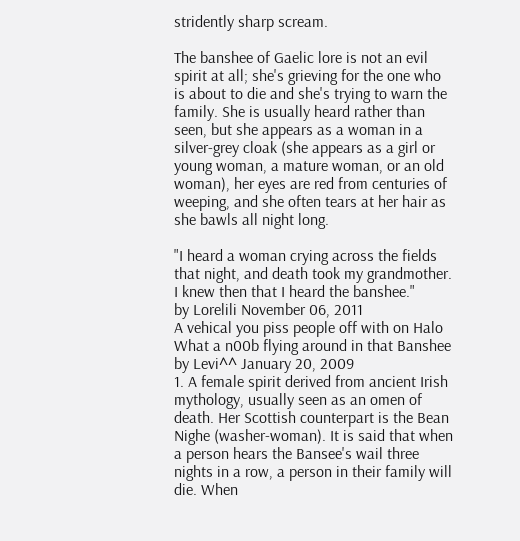stridently sharp scream.

The banshee of Gaelic lore is not an evil spirit at all; she's grieving for the one who is about to die and she's trying to warn the family. She is usually heard rather than seen, but she appears as a woman in a silver-grey cloak (she appears as a girl or young woman, a mature woman, or an old woman), her eyes are red from centuries of weeping, and she often tears at her hair as she bawls all night long.

"I heard a woman crying across the fields that night, and death took my grandmother. I knew then that I heard the banshee."
by Lorelili November 06, 2011
A vehical you piss people off with on Halo
What a n00b flying around in that Banshee
by Levi^^ January 20, 2009
1. A female spirit derived from ancient Irish mythology, usually seen as an omen of death. Her Scottish counterpart is the Bean Nighe (washer-woman). It is said that when a person hears the Bansee's wail three nights in a row, a person in their family will die. When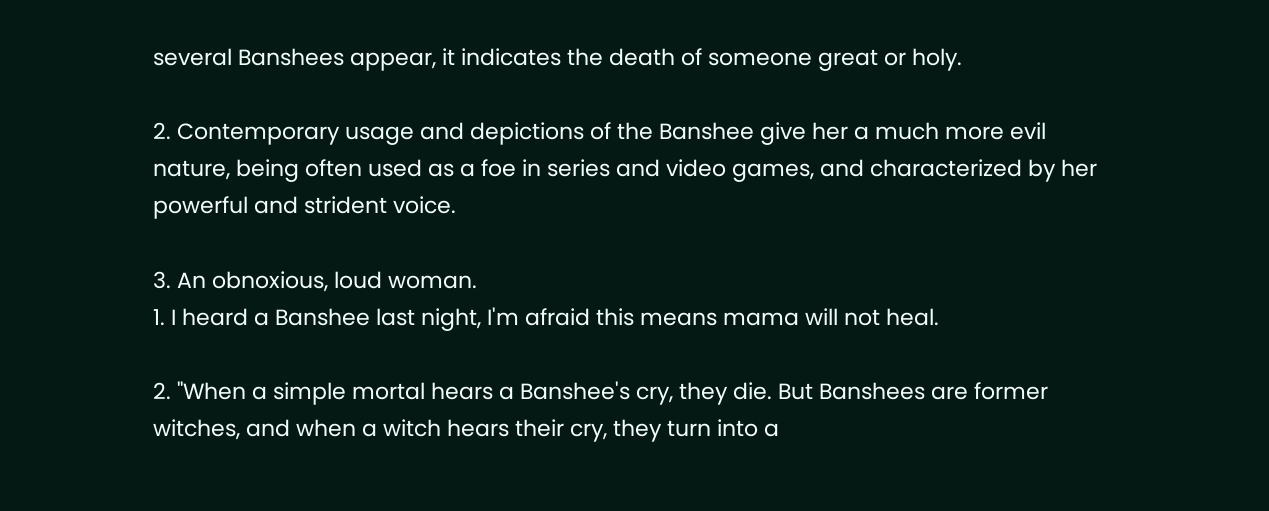several Banshees appear, it indicates the death of someone great or holy.

2. Contemporary usage and depictions of the Banshee give her a much more evil nature, being often used as a foe in series and video games, and characterized by her powerful and strident voice.

3. An obnoxious, loud woman.
1. I heard a Banshee last night, I'm afraid this means mama will not heal.

2. "When a simple mortal hears a Banshee's cry, they die. But Banshees are former witches, and when a witch hears their cry, they turn into a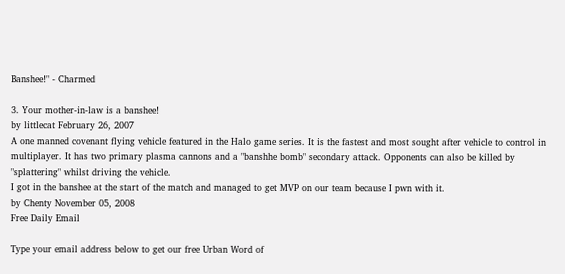Banshee!" - Charmed

3. Your mother-in-law is a banshee!
by littlecat February 26, 2007
A one manned covenant flying vehicle featured in the Halo game series. It is the fastest and most sought after vehicle to control in multiplayer. It has two primary plasma cannons and a "banshhe bomb" secondary attack. Opponents can also be killed by "splattering" whilst driving the vehicle.
I got in the banshee at the start of the match and managed to get MVP on our team because I pwn with it.
by Chenty November 05, 2008
Free Daily Email

Type your email address below to get our free Urban Word of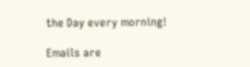the Day every morning!

Emails are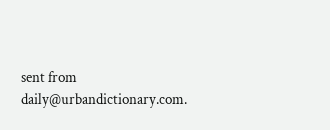sent from daily@urbandictionary.com.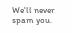We'll never spam you.